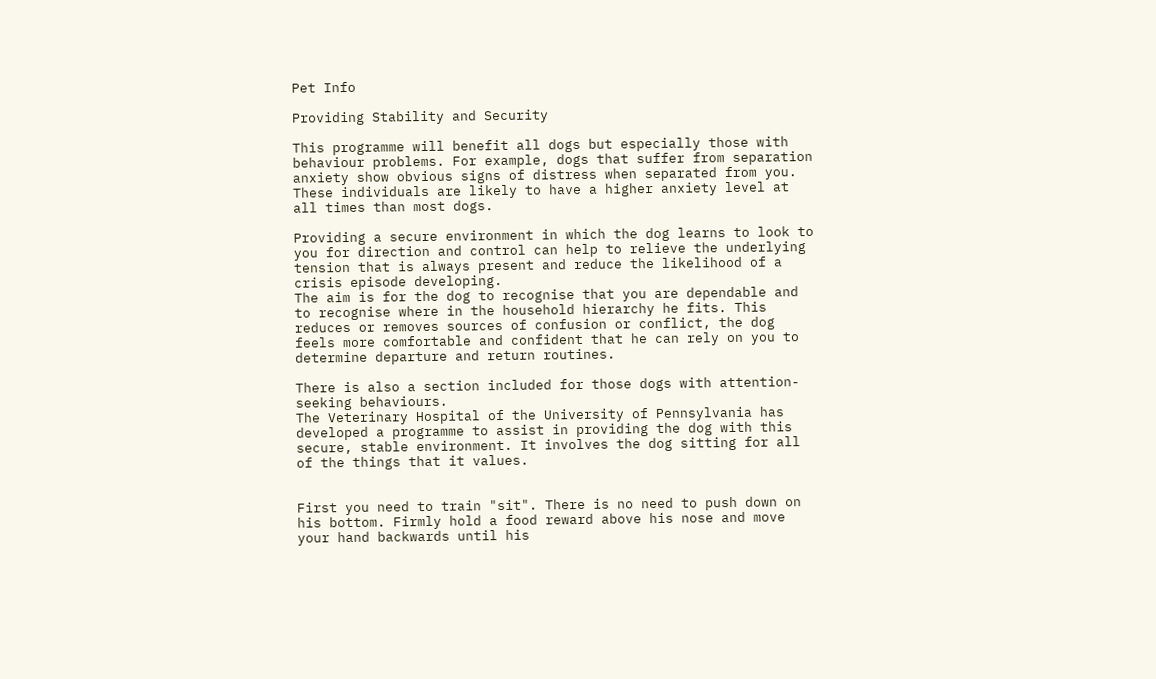Pet Info

Providing Stability and Security

This programme will benefit all dogs but especially those with behaviour problems. For example, dogs that suffer from separation anxiety show obvious signs of distress when separated from you. These individuals are likely to have a higher anxiety level at all times than most dogs.

Providing a secure environment in which the dog learns to look to you for direction and control can help to relieve the underlying tension that is always present and reduce the likelihood of a crisis episode developing.
The aim is for the dog to recognise that you are dependable and to recognise where in the household hierarchy he fits. This reduces or removes sources of confusion or conflict, the dog feels more comfortable and confident that he can rely on you to determine departure and return routines.

There is also a section included for those dogs with attention-seeking behaviours.
The Veterinary Hospital of the University of Pennsylvania has developed a programme to assist in providing the dog with this secure, stable environment. It involves the dog sitting for all of the things that it values.


First you need to train "sit". There is no need to push down on his bottom. Firmly hold a food reward above his nose and move your hand backwards until his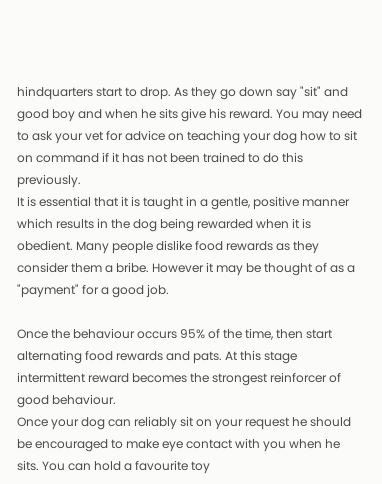hindquarters start to drop. As they go down say "sit" and good boy and when he sits give his reward. You may need to ask your vet for advice on teaching your dog how to sit on command if it has not been trained to do this previously.
It is essential that it is taught in a gentle, positive manner which results in the dog being rewarded when it is obedient. Many people dislike food rewards as they consider them a bribe. However it may be thought of as a "payment" for a good job.

Once the behaviour occurs 95% of the time, then start alternating food rewards and pats. At this stage intermittent reward becomes the strongest reinforcer of good behaviour.
Once your dog can reliably sit on your request he should be encouraged to make eye contact with you when he sits. You can hold a favourite toy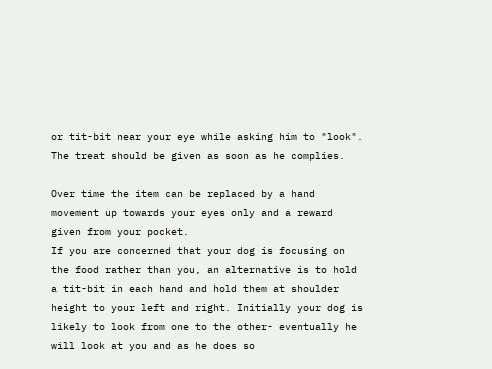or tit-bit near your eye while asking him to "look". The treat should be given as soon as he complies.

Over time the item can be replaced by a hand movement up towards your eyes only and a reward given from your pocket.
If you are concerned that your dog is focusing on the food rather than you, an alternative is to hold a tit-bit in each hand and hold them at shoulder height to your left and right. Initially your dog is likely to look from one to the other- eventually he will look at you and as he does so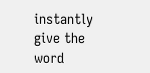instantly give the word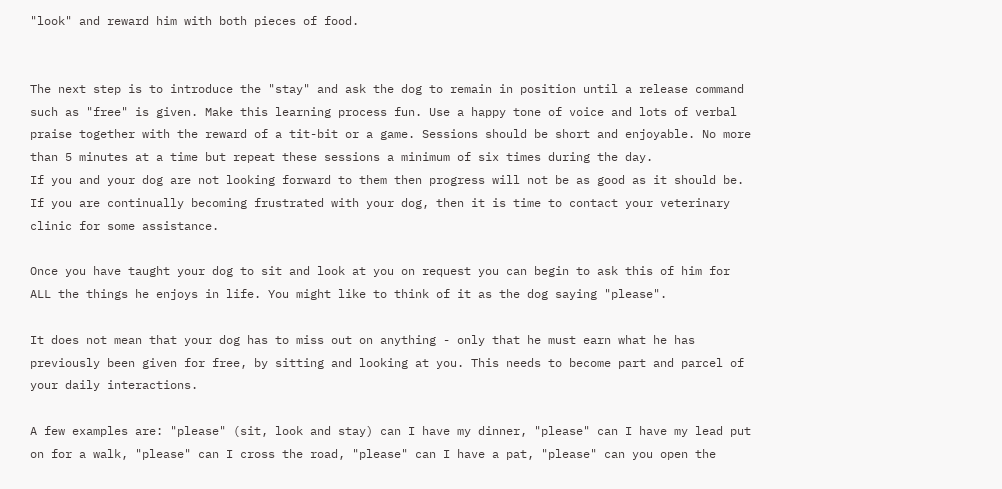"look" and reward him with both pieces of food.


The next step is to introduce the "stay" and ask the dog to remain in position until a release command such as "free" is given. Make this learning process fun. Use a happy tone of voice and lots of verbal praise together with the reward of a tit-bit or a game. Sessions should be short and enjoyable. No more than 5 minutes at a time but repeat these sessions a minimum of six times during the day.
If you and your dog are not looking forward to them then progress will not be as good as it should be. If you are continually becoming frustrated with your dog, then it is time to contact your veterinary clinic for some assistance.

Once you have taught your dog to sit and look at you on request you can begin to ask this of him for ALL the things he enjoys in life. You might like to think of it as the dog saying "please".

It does not mean that your dog has to miss out on anything - only that he must earn what he has previously been given for free, by sitting and looking at you. This needs to become part and parcel of your daily interactions.

A few examples are: "please" (sit, look and stay) can I have my dinner, "please" can I have my lead put on for a walk, "please" can I cross the road, "please" can I have a pat, "please" can you open the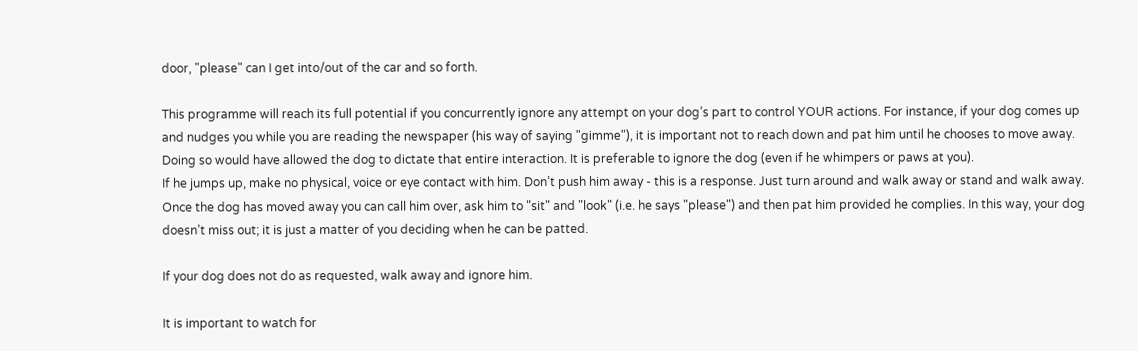door, "please" can I get into/out of the car and so forth.

This programme will reach its full potential if you concurrently ignore any attempt on your dog’s part to control YOUR actions. For instance, if your dog comes up and nudges you while you are reading the newspaper (his way of saying "gimme"), it is important not to reach down and pat him until he chooses to move away. Doing so would have allowed the dog to dictate that entire interaction. It is preferable to ignore the dog (even if he whimpers or paws at you).
If he jumps up, make no physical, voice or eye contact with him. Don’t push him away - this is a response. Just turn around and walk away or stand and walk away. Once the dog has moved away you can call him over, ask him to "sit" and "look" (i.e. he says "please") and then pat him provided he complies. In this way, your dog doesn’t miss out; it is just a matter of you deciding when he can be patted.

If your dog does not do as requested, walk away and ignore him.

It is important to watch for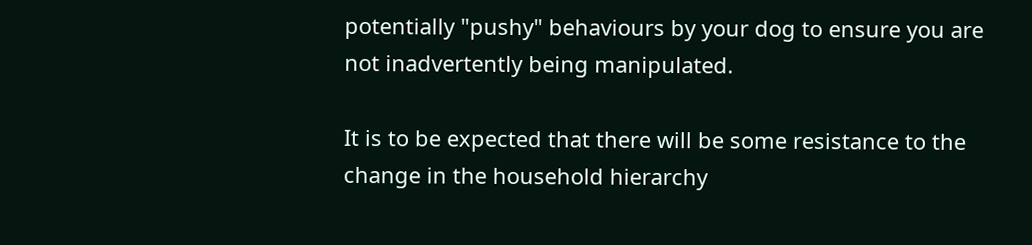potentially "pushy" behaviours by your dog to ensure you are not inadvertently being manipulated.

It is to be expected that there will be some resistance to the change in the household hierarchy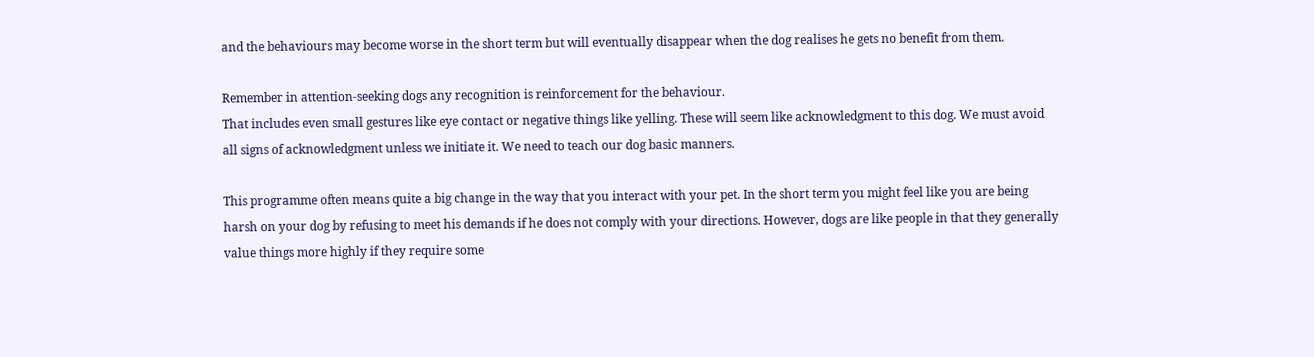and the behaviours may become worse in the short term but will eventually disappear when the dog realises he gets no benefit from them.

Remember in attention-seeking dogs any recognition is reinforcement for the behaviour.
That includes even small gestures like eye contact or negative things like yelling. These will seem like acknowledgment to this dog. We must avoid all signs of acknowledgment unless we initiate it. We need to teach our dog basic manners.

This programme often means quite a big change in the way that you interact with your pet. In the short term you might feel like you are being harsh on your dog by refusing to meet his demands if he does not comply with your directions. However, dogs are like people in that they generally value things more highly if they require some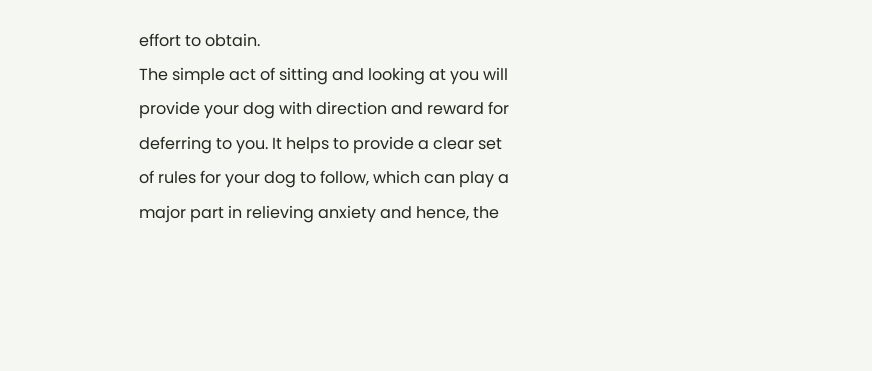effort to obtain.
The simple act of sitting and looking at you will provide your dog with direction and reward for deferring to you. It helps to provide a clear set of rules for your dog to follow, which can play a major part in relieving anxiety and hence, the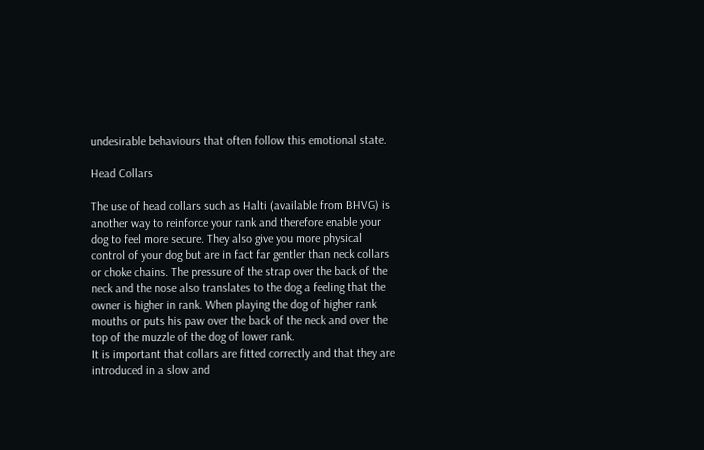undesirable behaviours that often follow this emotional state.

Head Collars

The use of head collars such as Halti (available from BHVG) is another way to reinforce your rank and therefore enable your dog to feel more secure. They also give you more physical control of your dog but are in fact far gentler than neck collars or choke chains. The pressure of the strap over the back of the neck and the nose also translates to the dog a feeling that the owner is higher in rank. When playing the dog of higher rank mouths or puts his paw over the back of the neck and over the top of the muzzle of the dog of lower rank.
It is important that collars are fitted correctly and that they are introduced in a slow and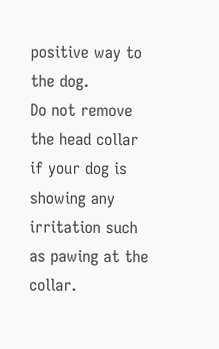positive way to the dog.
Do not remove the head collar if your dog is showing any irritation such as pawing at the collar.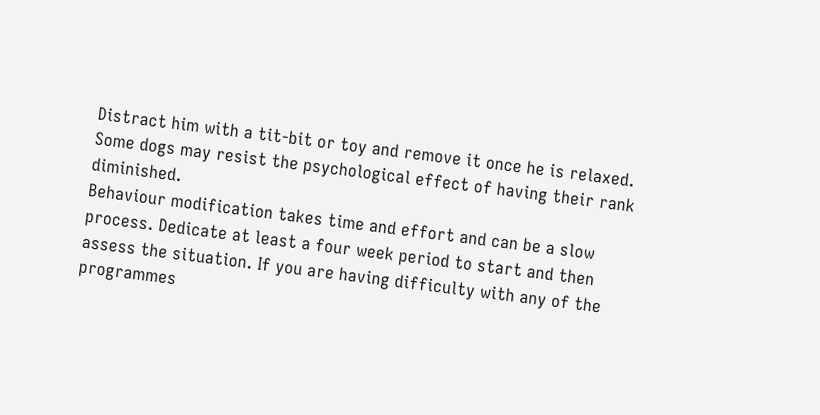Distract him with a tit-bit or toy and remove it once he is relaxed. Some dogs may resist the psychological effect of having their rank diminished.
Behaviour modification takes time and effort and can be a slow process. Dedicate at least a four week period to start and then assess the situation. If you are having difficulty with any of the programmes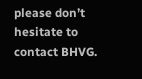please don’t hesitate to contact BHVG.